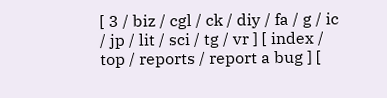[ 3 / biz / cgl / ck / diy / fa / g / ic / jp / lit / sci / tg / vr ] [ index / top / reports / report a bug ] [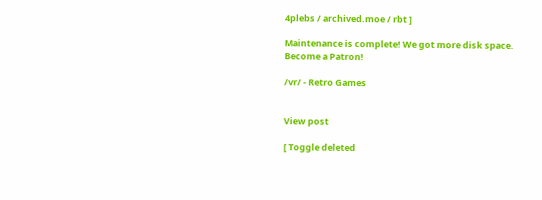4plebs / archived.moe / rbt ]

Maintenance is complete! We got more disk space.
Become a Patron!

/vr/ - Retro Games


View post

[ Toggle deleted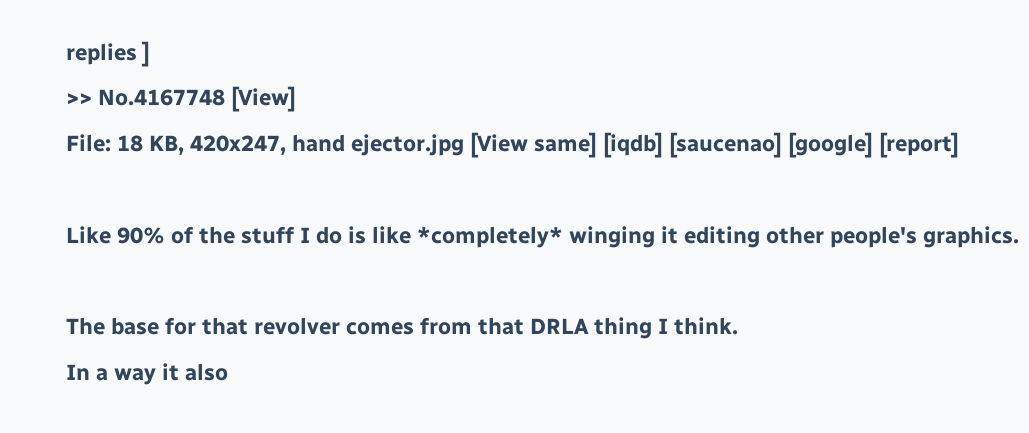replies ]
>> No.4167748 [View]
File: 18 KB, 420x247, hand ejector.jpg [View same] [iqdb] [saucenao] [google] [report]

Like 90% of the stuff I do is like *completely* winging it editing other people's graphics.

The base for that revolver comes from that DRLA thing I think.
In a way it also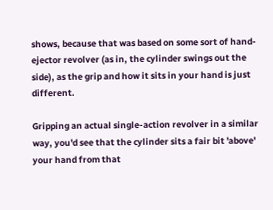shows, because that was based on some sort of hand-ejector revolver (as in, the cylinder swings out the side), as the grip and how it sits in your hand is just different.

Gripping an actual single-action revolver in a similar way, you'd see that the cylinder sits a fair bit 'above' your hand from that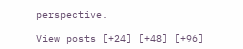perspective.

View posts [+24] [+48] [+96]